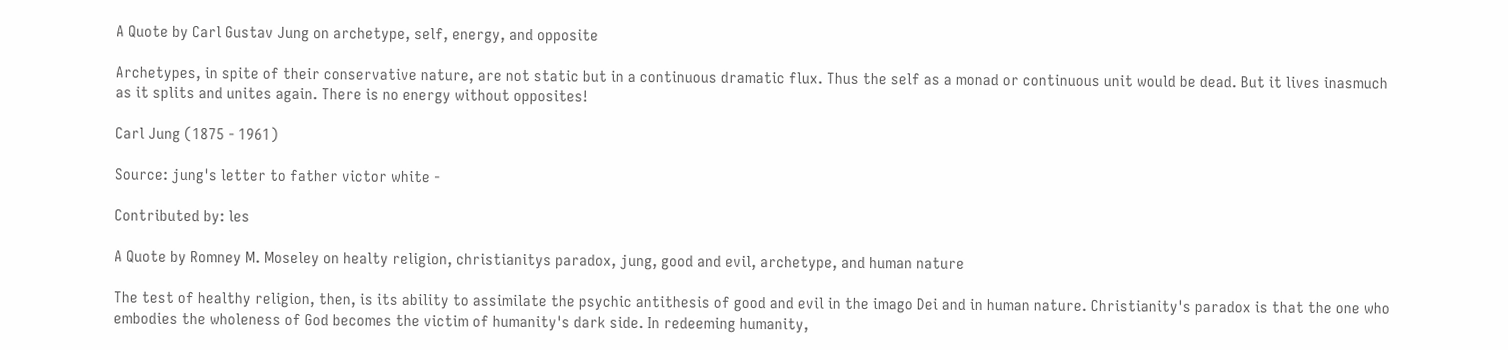A Quote by Carl Gustav Jung on archetype, self, energy, and opposite

Archetypes, in spite of their conservative nature, are not static but in a continuous dramatic flux. Thus the self as a monad or continuous unit would be dead. But it lives inasmuch as it splits and unites again. There is no energy without opposites!

Carl Jung (1875 - 1961)

Source: jung's letter to father victor white -

Contributed by: les

A Quote by Romney M. Moseley on healty religion, christianitys paradox, jung, good and evil, archetype, and human nature

The test of healthy religion, then, is its ability to assimilate the psychic antithesis of good and evil in the imago Dei and in human nature. Christianity's paradox is that the one who embodies the wholeness of God becomes the victim of humanity's dark side. In redeeming humanity,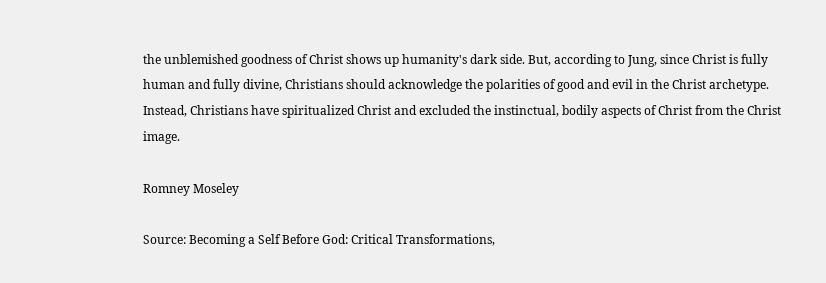the unblemished goodness of Christ shows up humanity's dark side. But, according to Jung, since Christ is fully human and fully divine, Christians should acknowledge the polarities of good and evil in the Christ archetype. Instead, Christians have spiritualized Christ and excluded the instinctual, bodily aspects of Christ from the Christ image.

Romney Moseley

Source: Becoming a Self Before God: Critical Transformations,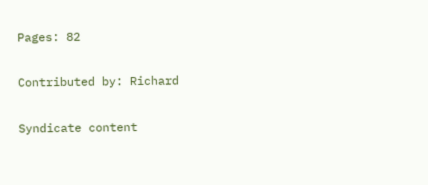Pages: 82

Contributed by: Richard

Syndicate content